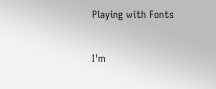Playing with Fonts

I'm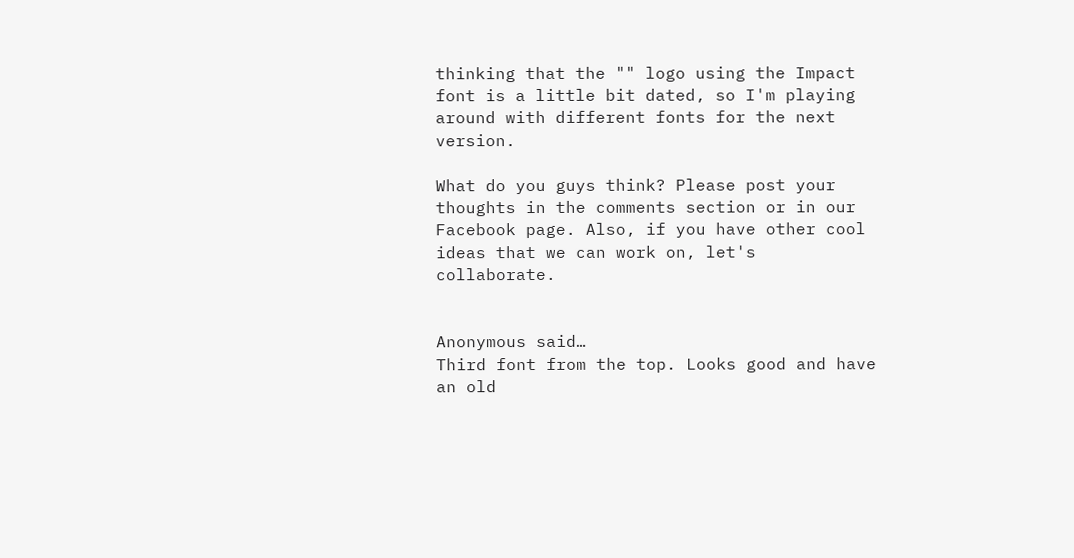thinking that the "" logo using the Impact font is a little bit dated, so I'm playing around with different fonts for the next version.

What do you guys think? Please post your thoughts in the comments section or in our Facebook page. Also, if you have other cool ideas that we can work on, let's collaborate.


Anonymous said…
Third font from the top. Looks good and have an old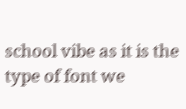school vibe as it is the type of font we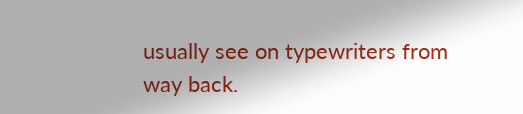usually see on typewriters from way back.